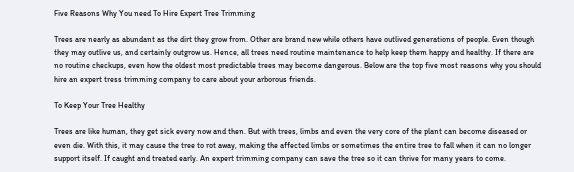Five Reasons Why You need To Hire Expert Tree Trimming

Trees are nearly as abundant as the dirt they grow from. Other are brand new while others have outlived generations of people. Even though they may outlive us, and certainly outgrow us. Hence, all trees need routine maintenance to help keep them happy and healthy. If there are no routine checkups, even how the oldest most predictable trees may become dangerous. Below are the top five most reasons why you should hire an expert tress trimming company to care about your arborous friends.

To Keep Your Tree Healthy

Trees are like human, they get sick every now and then. But with trees, limbs and even the very core of the plant can become diseased or even die. With this, it may cause the tree to rot away, making the affected limbs or sometimes the entire tree to fall when it can no longer support itself. If caught and treated early. An expert trimming company can save the tree so it can thrive for many years to come.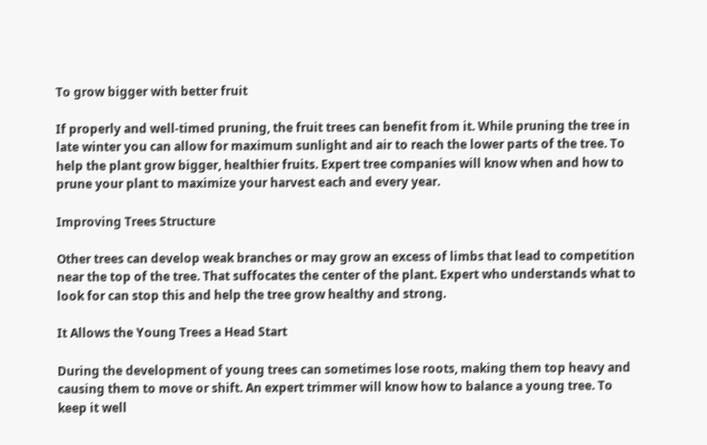To grow bigger with better fruit

If properly and well-timed pruning, the fruit trees can benefit from it. While pruning the tree in late winter you can allow for maximum sunlight and air to reach the lower parts of the tree. To help the plant grow bigger, healthier fruits. Expert tree companies will know when and how to prune your plant to maximize your harvest each and every year.

Improving Trees Structure

Other trees can develop weak branches or may grow an excess of limbs that lead to competition near the top of the tree. That suffocates the center of the plant. Expert who understands what to look for can stop this and help the tree grow healthy and strong.

It Allows the Young Trees a Head Start

During the development of young trees can sometimes lose roots, making them top heavy and causing them to move or shift. An expert trimmer will know how to balance a young tree. To keep it well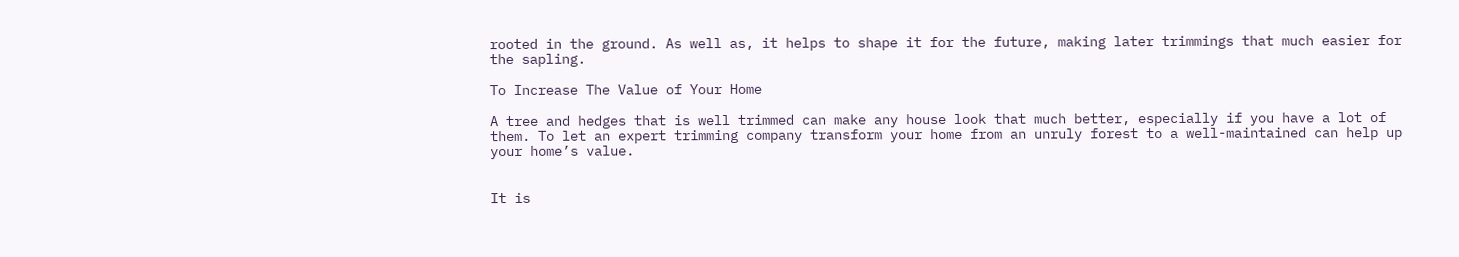rooted in the ground. As well as, it helps to shape it for the future, making later trimmings that much easier for the sapling.

To Increase The Value of Your Home

A tree and hedges that is well trimmed can make any house look that much better, especially if you have a lot of them. To let an expert trimming company transform your home from an unruly forest to a well-maintained can help up your home’s value.


It is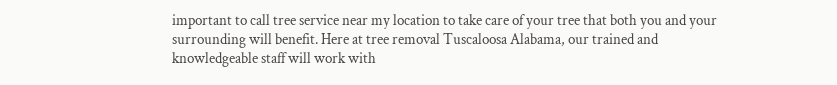important to call tree service near my location to take care of your tree that both you and your surrounding will benefit. Here at tree removal Tuscaloosa Alabama, our trained and knowledgeable staff will work with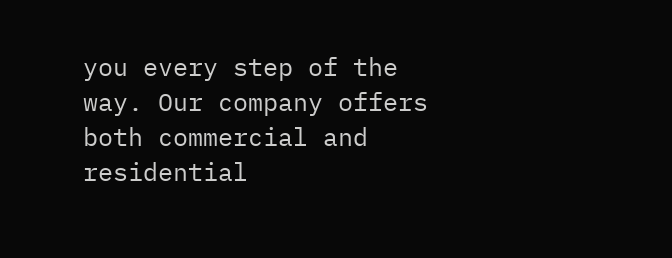you every step of the way. Our company offers both commercial and residential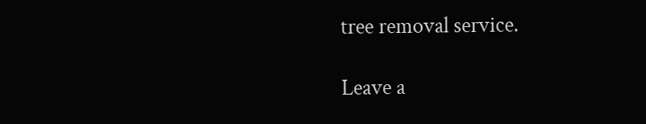tree removal service.

Leave a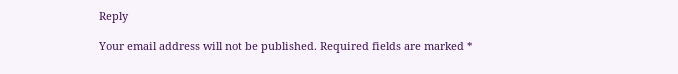Reply

Your email address will not be published. Required fields are marked *